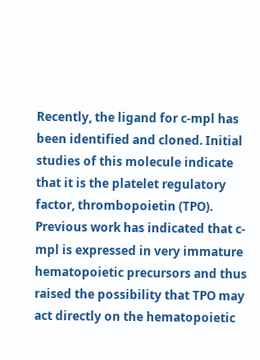Recently, the ligand for c-mpl has been identified and cloned. Initial studies of this molecule indicate that it is the platelet regulatory factor, thrombopoietin (TPO). Previous work has indicated that c-mpl is expressed in very immature hematopoietic precursors and thus raised the possibility that TPO may act directly on the hematopoietic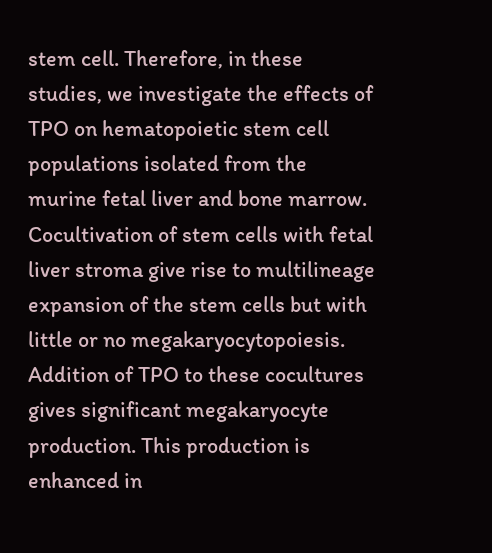stem cell. Therefore, in these studies, we investigate the effects of TPO on hematopoietic stem cell populations isolated from the murine fetal liver and bone marrow. Cocultivation of stem cells with fetal liver stroma give rise to multilineage expansion of the stem cells but with little or no megakaryocytopoiesis. Addition of TPO to these cocultures gives significant megakaryocyte production. This production is enhanced in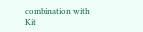combination with Kit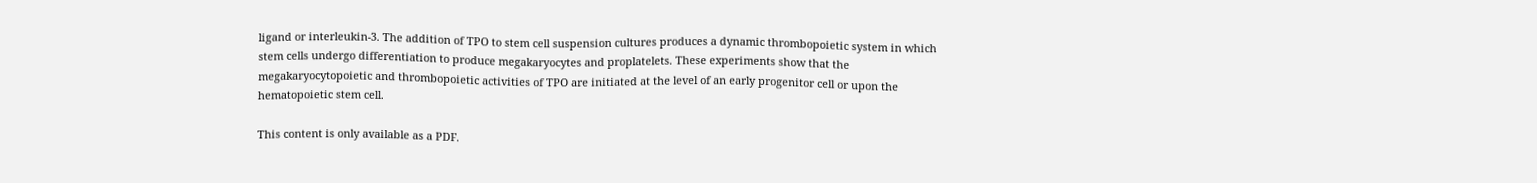ligand or interleukin-3. The addition of TPO to stem cell suspension cultures produces a dynamic thrombopoietic system in which stem cells undergo differentiation to produce megakaryocytes and proplatelets. These experiments show that the megakaryocytopoietic and thrombopoietic activities of TPO are initiated at the level of an early progenitor cell or upon the hematopoietic stem cell.

This content is only available as a PDF.